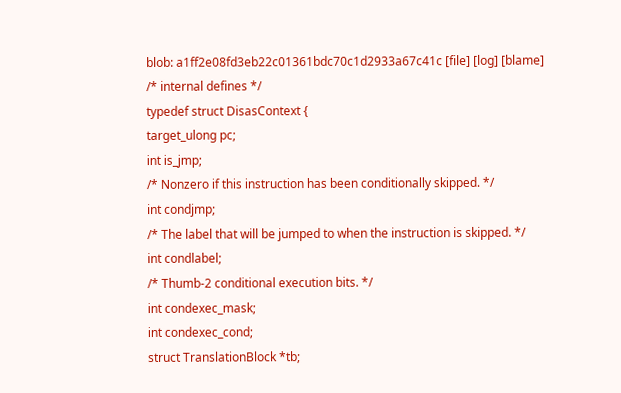blob: a1ff2e08fd3eb22c01361bdc70c1d2933a67c41c [file] [log] [blame]
/* internal defines */
typedef struct DisasContext {
target_ulong pc;
int is_jmp;
/* Nonzero if this instruction has been conditionally skipped. */
int condjmp;
/* The label that will be jumped to when the instruction is skipped. */
int condlabel;
/* Thumb-2 conditional execution bits. */
int condexec_mask;
int condexec_cond;
struct TranslationBlock *tb;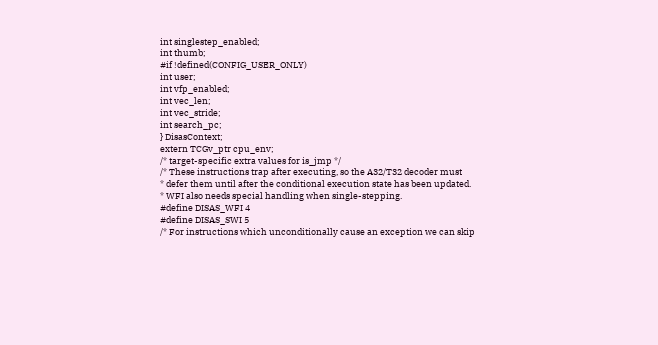int singlestep_enabled;
int thumb;
#if !defined(CONFIG_USER_ONLY)
int user;
int vfp_enabled;
int vec_len;
int vec_stride;
int search_pc;
} DisasContext;
extern TCGv_ptr cpu_env;
/* target-specific extra values for is_jmp */
/* These instructions trap after executing, so the A32/T32 decoder must
* defer them until after the conditional execution state has been updated.
* WFI also needs special handling when single-stepping.
#define DISAS_WFI 4
#define DISAS_SWI 5
/* For instructions which unconditionally cause an exception we can skip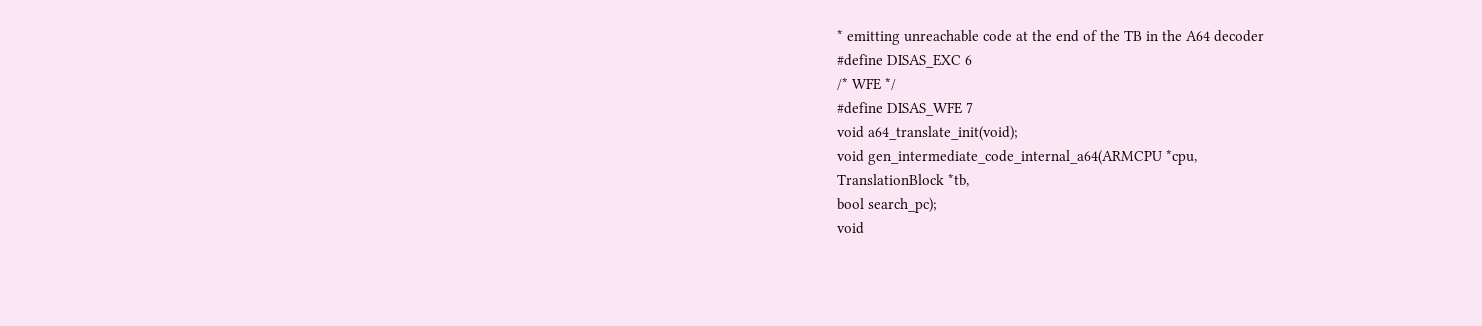* emitting unreachable code at the end of the TB in the A64 decoder
#define DISAS_EXC 6
/* WFE */
#define DISAS_WFE 7
void a64_translate_init(void);
void gen_intermediate_code_internal_a64(ARMCPU *cpu,
TranslationBlock *tb,
bool search_pc);
void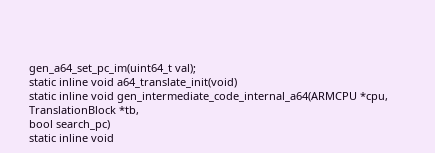gen_a64_set_pc_im(uint64_t val);
static inline void a64_translate_init(void)
static inline void gen_intermediate_code_internal_a64(ARMCPU *cpu,
TranslationBlock *tb,
bool search_pc)
static inline void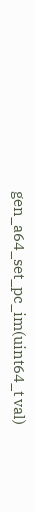gen_a64_set_pc_im(uint64_t val)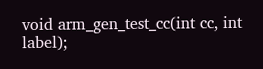void arm_gen_test_cc(int cc, int label);